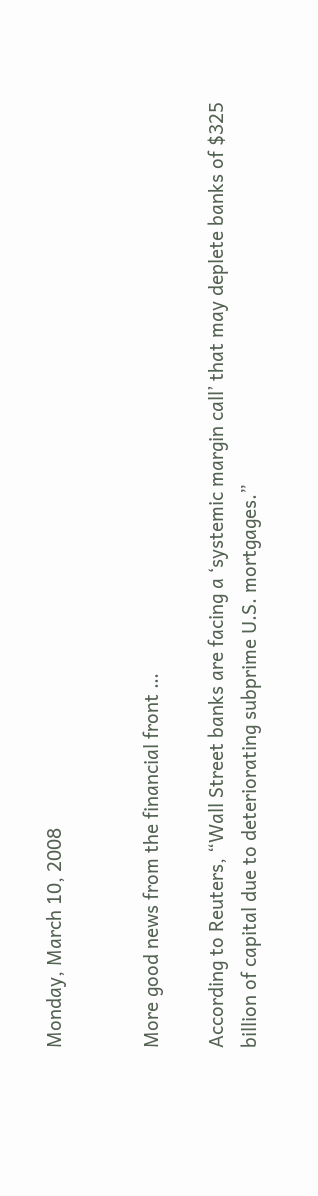Monday, March 10, 2008


More good news from the financial front …

According to Reuters, “Wall Street banks are facing a ‘systemic margin call’ that may deplete banks of $325 billion of capital due to deteriorating subprime U.S. mortgages.”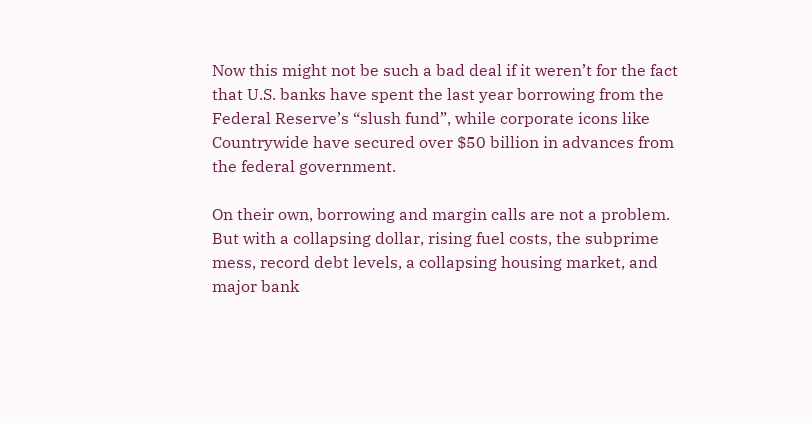Now this might not be such a bad deal if it weren’t for the fact that U.S. banks have spent the last year borrowing from the Federal Reserve’s “slush fund”, while corporate icons like Countrywide have secured over $50 billion in advances from the federal government.

On their own, borrowing and margin calls are not a problem. But with a collapsing dollar, rising fuel costs, the subprime mess, record debt levels, a collapsing housing market, and major bank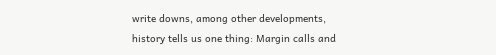write downs, among other developments, history tells us one thing: Margin calls and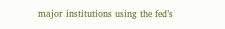major institutions using the fed’s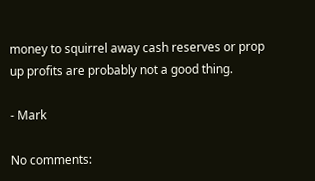money to squirrel away cash reserves or prop up profits are probably not a good thing.

- Mark

No comments: